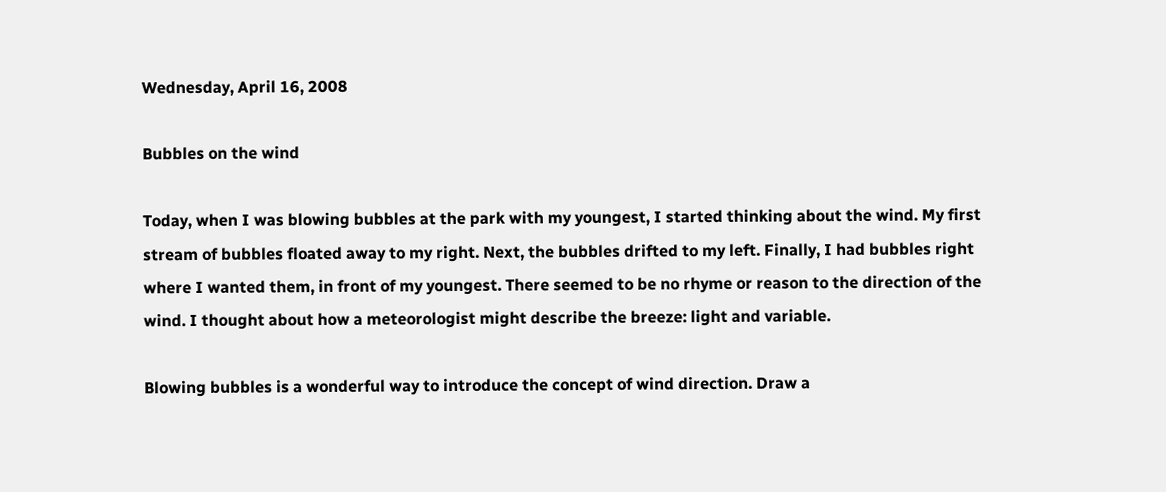Wednesday, April 16, 2008

Bubbles on the wind

Today, when I was blowing bubbles at the park with my youngest, I started thinking about the wind. My first stream of bubbles floated away to my right. Next, the bubbles drifted to my left. Finally, I had bubbles right where I wanted them, in front of my youngest. There seemed to be no rhyme or reason to the direction of the wind. I thought about how a meteorologist might describe the breeze: light and variable.

Blowing bubbles is a wonderful way to introduce the concept of wind direction. Draw a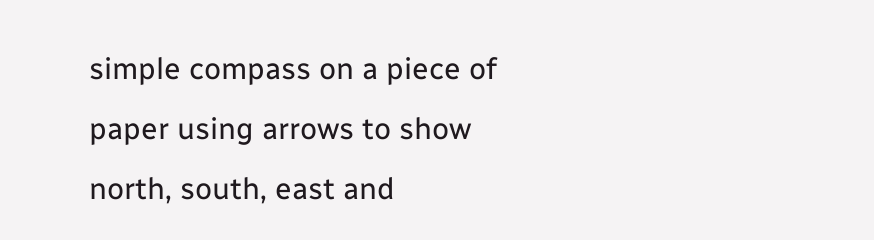simple compass on a piece of paper using arrows to show north, south, east and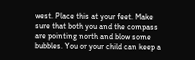west. Place this at your feet. Make sure that both you and the compass are pointing north and blow some bubbles. You or your child can keep a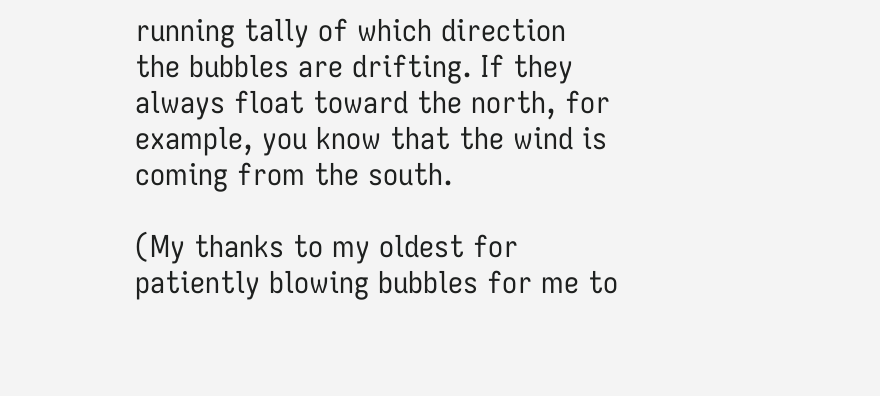running tally of which direction the bubbles are drifting. If they always float toward the north, for example, you know that the wind is coming from the south.

(My thanks to my oldest for patiently blowing bubbles for me to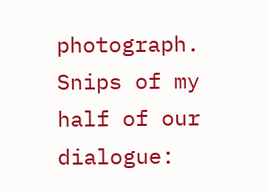photograph. Snips of my half of our dialogue: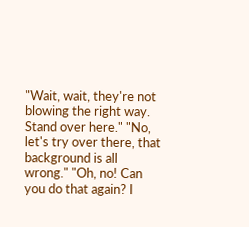"Wait, wait, they're not blowing the right way. Stand over here." "No, let's try over there, that background is all wrong." "Oh, no! Can you do that again? I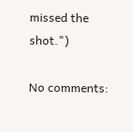missed the shot.")

No comments: